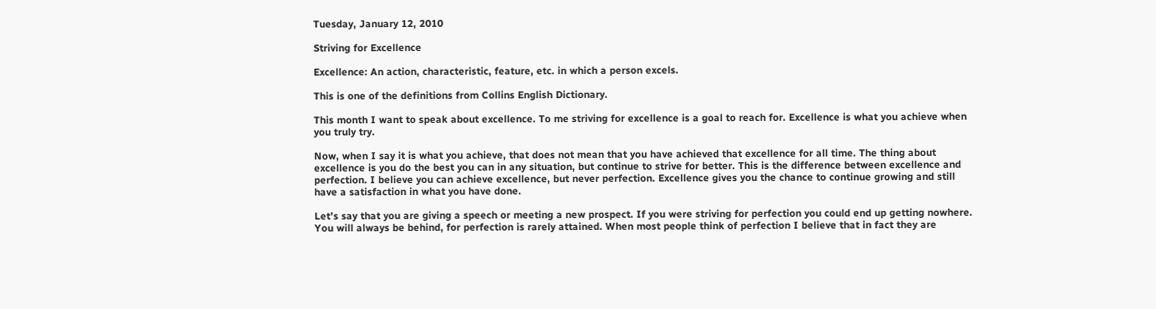Tuesday, January 12, 2010

Striving for Excellence

Excellence: An action, characteristic, feature, etc. in which a person excels.

This is one of the definitions from Collins English Dictionary.

This month I want to speak about excellence. To me striving for excellence is a goal to reach for. Excellence is what you achieve when you truly try.

Now, when I say it is what you achieve, that does not mean that you have achieved that excellence for all time. The thing about excellence is you do the best you can in any situation, but continue to strive for better. This is the difference between excellence and perfection. I believe you can achieve excellence, but never perfection. Excellence gives you the chance to continue growing and still have a satisfaction in what you have done.

Let’s say that you are giving a speech or meeting a new prospect. If you were striving for perfection you could end up getting nowhere. You will always be behind, for perfection is rarely attained. When most people think of perfection I believe that in fact they are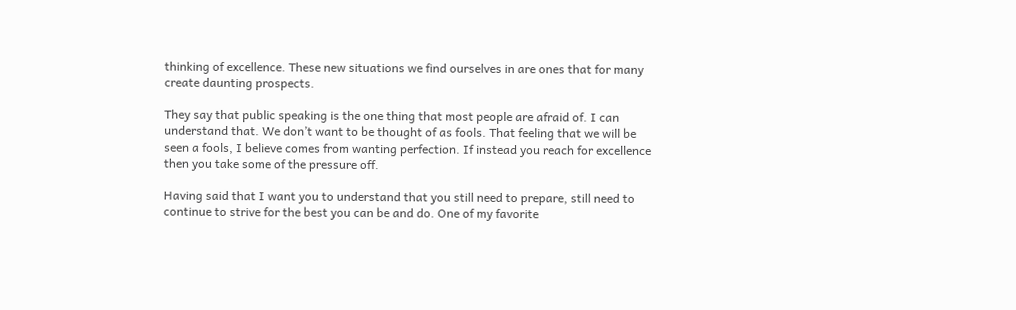thinking of excellence. These new situations we find ourselves in are ones that for many create daunting prospects.

They say that public speaking is the one thing that most people are afraid of. I can understand that. We don’t want to be thought of as fools. That feeling that we will be seen a fools, I believe comes from wanting perfection. If instead you reach for excellence then you take some of the pressure off.

Having said that I want you to understand that you still need to prepare, still need to continue to strive for the best you can be and do. One of my favorite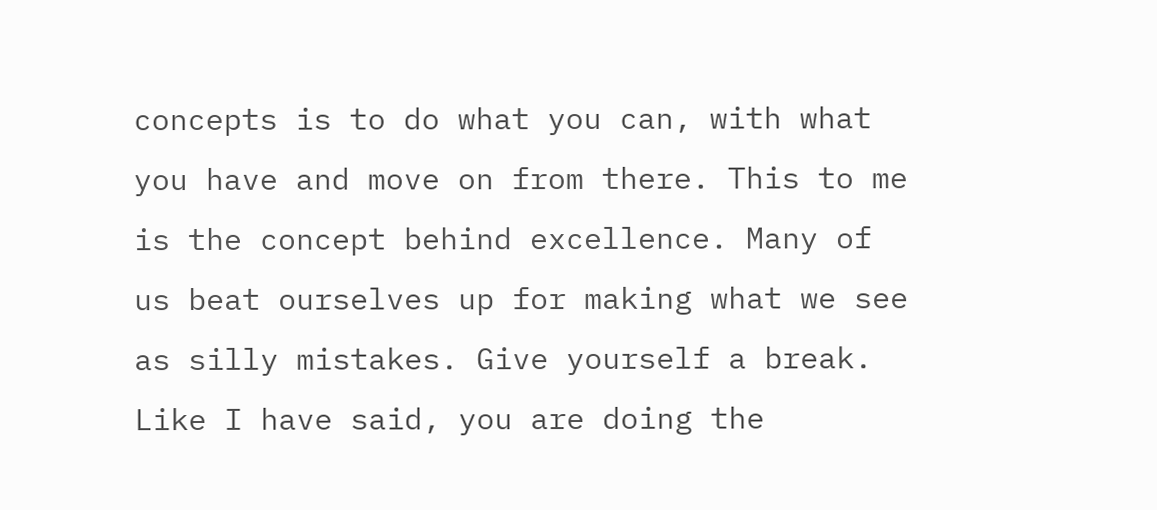concepts is to do what you can, with what you have and move on from there. This to me is the concept behind excellence. Many of us beat ourselves up for making what we see as silly mistakes. Give yourself a break. Like I have said, you are doing the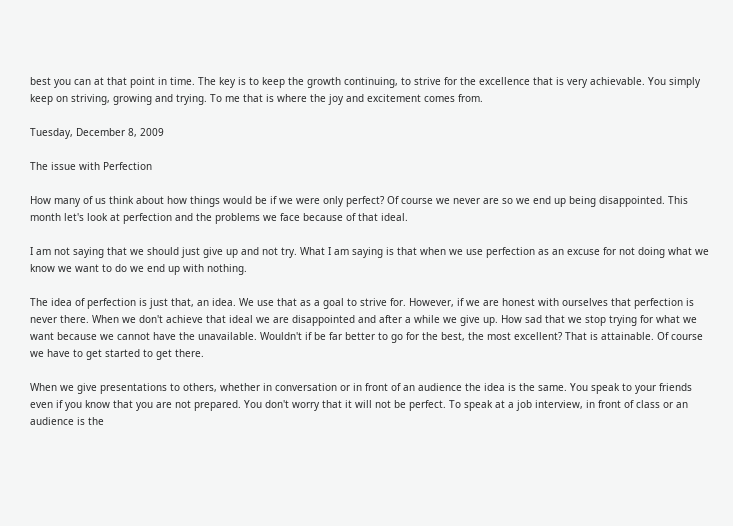best you can at that point in time. The key is to keep the growth continuing, to strive for the excellence that is very achievable. You simply keep on striving, growing and trying. To me that is where the joy and excitement comes from.

Tuesday, December 8, 2009

The issue with Perfection

How many of us think about how things would be if we were only perfect? Of course we never are so we end up being disappointed. This month let's look at perfection and the problems we face because of that ideal.

I am not saying that we should just give up and not try. What I am saying is that when we use perfection as an excuse for not doing what we know we want to do we end up with nothing.

The idea of perfection is just that, an idea. We use that as a goal to strive for. However, if we are honest with ourselves that perfection is never there. When we don't achieve that ideal we are disappointed and after a while we give up. How sad that we stop trying for what we want because we cannot have the unavailable. Wouldn't if be far better to go for the best, the most excellent? That is attainable. Of course we have to get started to get there.

When we give presentations to others, whether in conversation or in front of an audience the idea is the same. You speak to your friends even if you know that you are not prepared. You don't worry that it will not be perfect. To speak at a job interview, in front of class or an audience is the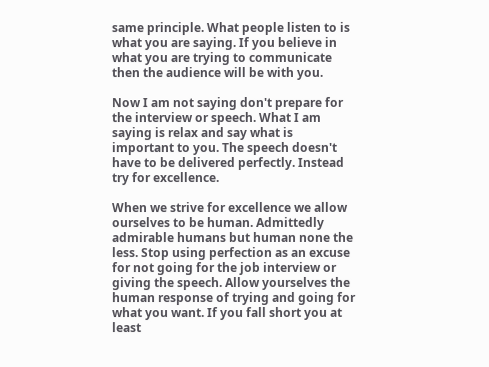same principle. What people listen to is what you are saying. If you believe in what you are trying to communicate then the audience will be with you.

Now I am not saying don't prepare for the interview or speech. What I am saying is relax and say what is important to you. The speech doesn't have to be delivered perfectly. Instead try for excellence.

When we strive for excellence we allow ourselves to be human. Admittedly admirable humans but human none the less. Stop using perfection as an excuse for not going for the job interview or giving the speech. Allow yourselves the human response of trying and going for what you want. If you fall short you at least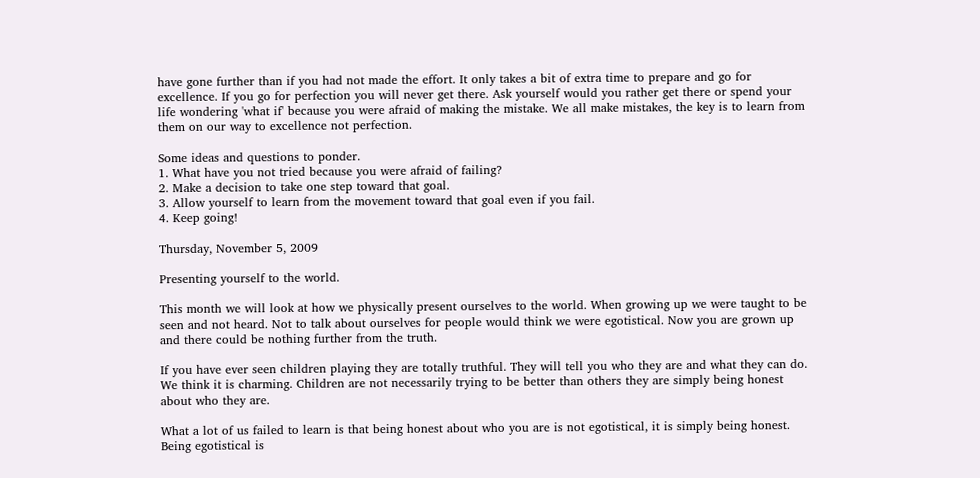have gone further than if you had not made the effort. It only takes a bit of extra time to prepare and go for excellence. If you go for perfection you will never get there. Ask yourself would you rather get there or spend your life wondering 'what if' because you were afraid of making the mistake. We all make mistakes, the key is to learn from them on our way to excellence not perfection.

Some ideas and questions to ponder.
1. What have you not tried because you were afraid of failing?
2. Make a decision to take one step toward that goal.
3. Allow yourself to learn from the movement toward that goal even if you fail.
4. Keep going!

Thursday, November 5, 2009

Presenting yourself to the world.

This month we will look at how we physically present ourselves to the world. When growing up we were taught to be seen and not heard. Not to talk about ourselves for people would think we were egotistical. Now you are grown up and there could be nothing further from the truth.

If you have ever seen children playing they are totally truthful. They will tell you who they are and what they can do. We think it is charming. Children are not necessarily trying to be better than others they are simply being honest about who they are.

What a lot of us failed to learn is that being honest about who you are is not egotistical, it is simply being honest. Being egotistical is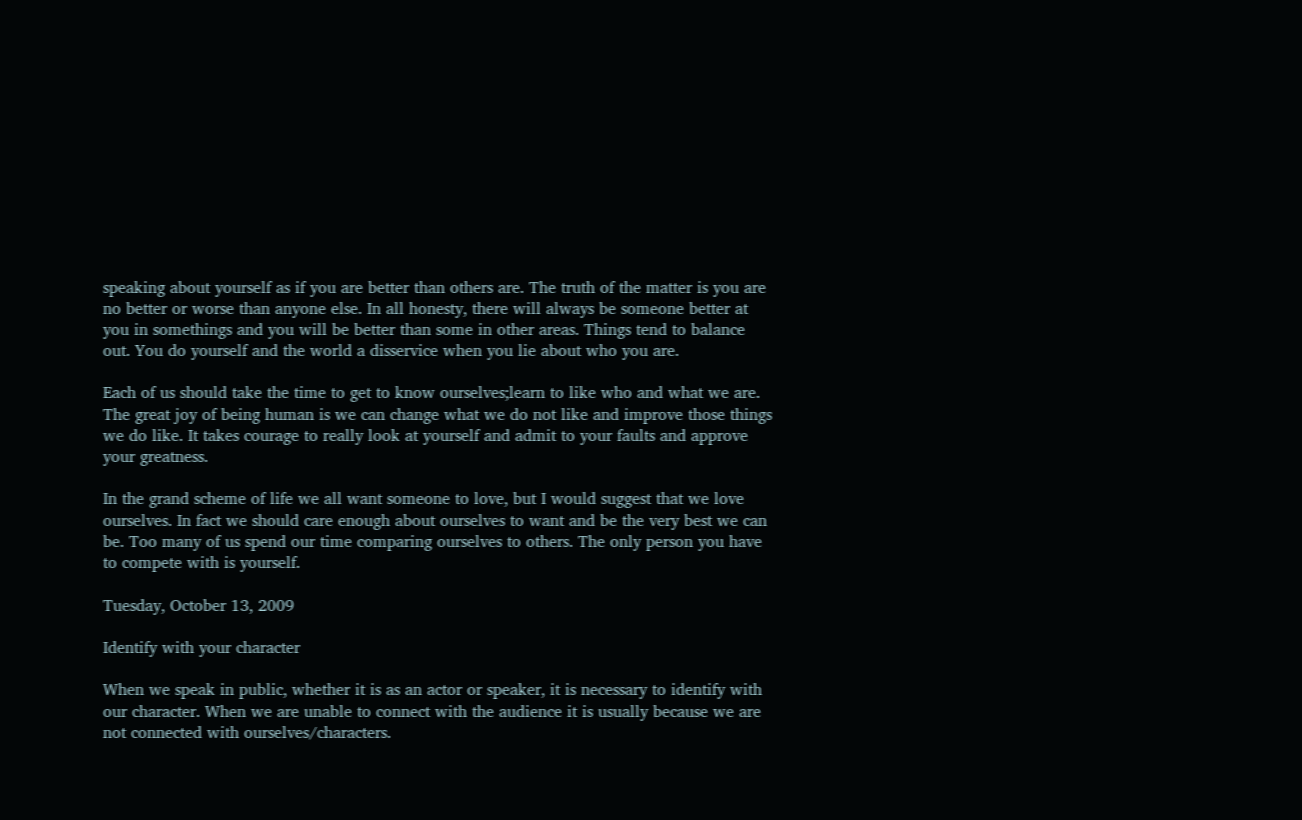speaking about yourself as if you are better than others are. The truth of the matter is you are no better or worse than anyone else. In all honesty, there will always be someone better at you in somethings and you will be better than some in other areas. Things tend to balance out. You do yourself and the world a disservice when you lie about who you are.

Each of us should take the time to get to know ourselves;learn to like who and what we are. The great joy of being human is we can change what we do not like and improve those things we do like. It takes courage to really look at yourself and admit to your faults and approve your greatness.

In the grand scheme of life we all want someone to love, but I would suggest that we love ourselves. In fact we should care enough about ourselves to want and be the very best we can be. Too many of us spend our time comparing ourselves to others. The only person you have to compete with is yourself.

Tuesday, October 13, 2009

Identify with your character

When we speak in public, whether it is as an actor or speaker, it is necessary to identify with our character. When we are unable to connect with the audience it is usually because we are not connected with ourselves/characters.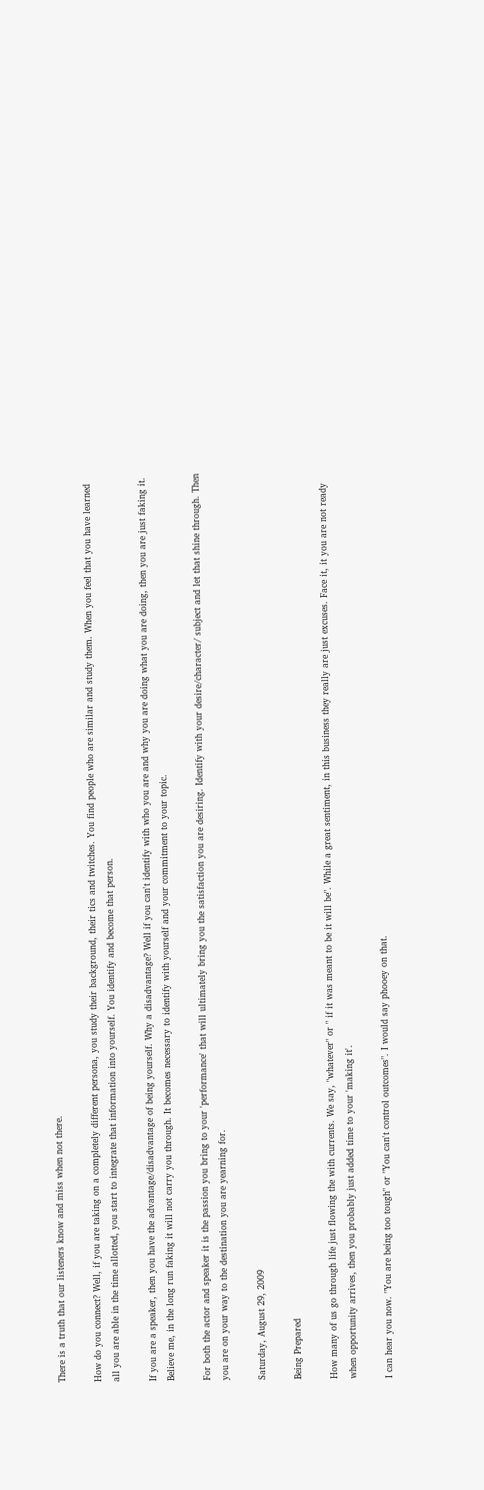There is a truth that our listeners know and miss when not there.

How do you connect? Well, if you are taking on a completely different persona, you study their background, their tics and twitches. You find people who are similar and study them. When you feel that you have learned all you are able in the time allotted, you start to integrate that information into yourself. You identify and become that person.

If you are a speaker, then you have the advantage/disadvantage of being yourself. Why a disadvantage? Well if you can't identify with who you are and why you are doing what you are doing, then you are just faking it. Believe me, in the long run faking it will not carry you through. It becomes necessary to identify with yourself and your commitment to your topic.

For both the actor and speaker it is the passion you bring to your 'performance' that will ultimately bring you the satisfaction you are desiring. Identify with your desire/character/ subject and let that shine through. Then you are on your way to the destination you are yearning for.

Saturday, August 29, 2009

Being Prepared

How many of us go through life just flowing the with currents. We say, "whatever" or " if it was meant to be it will be". While a great sentiment, in this business they really are just excuses. Face it, it you are not ready when opportunity arrives, then you probably just added time to your 'making it'.

I can hear you now. "You are being too tough" or "You can't control outcomes". I would say phooey on that.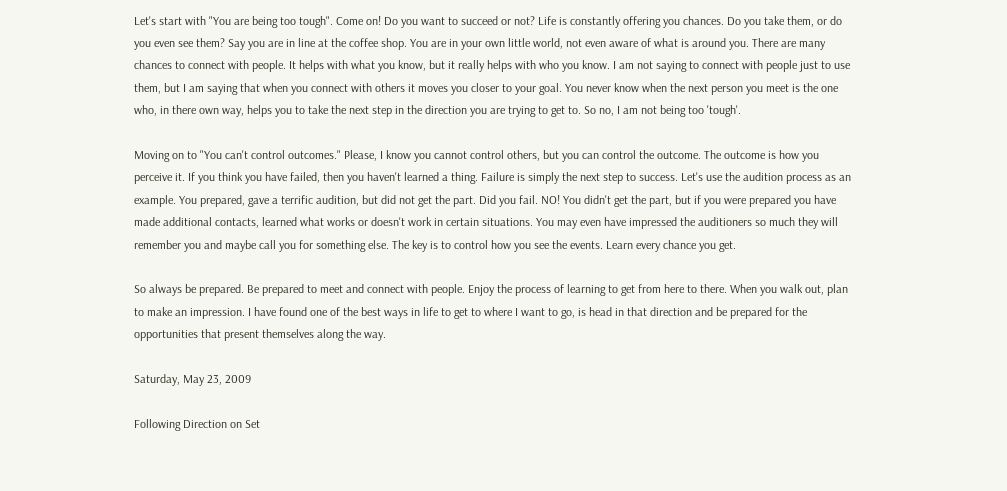Let's start with "You are being too tough". Come on! Do you want to succeed or not? Life is constantly offering you chances. Do you take them, or do you even see them? Say you are in line at the coffee shop. You are in your own little world, not even aware of what is around you. There are many chances to connect with people. It helps with what you know, but it really helps with who you know. I am not saying to connect with people just to use them, but I am saying that when you connect with others it moves you closer to your goal. You never know when the next person you meet is the one who, in there own way, helps you to take the next step in the direction you are trying to get to. So no, I am not being too 'tough'.

Moving on to "You can't control outcomes." Please, I know you cannot control others, but you can control the outcome. The outcome is how you perceive it. If you think you have failed, then you haven't learned a thing. Failure is simply the next step to success. Let's use the audition process as an example. You prepared, gave a terrific audition, but did not get the part. Did you fail. NO! You didn't get the part, but if you were prepared you have made additional contacts, learned what works or doesn't work in certain situations. You may even have impressed the auditioners so much they will remember you and maybe call you for something else. The key is to control how you see the events. Learn every chance you get.

So always be prepared. Be prepared to meet and connect with people. Enjoy the process of learning to get from here to there. When you walk out, plan to make an impression. I have found one of the best ways in life to get to where I want to go, is head in that direction and be prepared for the opportunities that present themselves along the way.

Saturday, May 23, 2009

Following Direction on Set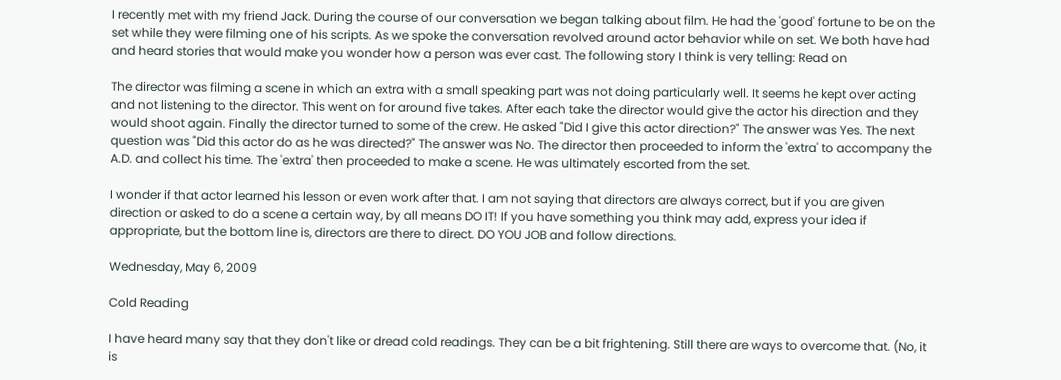I recently met with my friend Jack. During the course of our conversation we began talking about film. He had the 'good' fortune to be on the set while they were filming one of his scripts. As we spoke the conversation revolved around actor behavior while on set. We both have had and heard stories that would make you wonder how a person was ever cast. The following story I think is very telling: Read on

The director was filming a scene in which an extra with a small speaking part was not doing particularly well. It seems he kept over acting and not listening to the director. This went on for around five takes. After each take the director would give the actor his direction and they would shoot again. Finally the director turned to some of the crew. He asked "Did I give this actor direction?" The answer was Yes. The next question was "Did this actor do as he was directed?" The answer was No. The director then proceeded to inform the 'extra' to accompany the A.D. and collect his time. The 'extra' then proceeded to make a scene. He was ultimately escorted from the set.

I wonder if that actor learned his lesson or even work after that. I am not saying that directors are always correct, but if you are given direction or asked to do a scene a certain way, by all means DO IT! If you have something you think may add, express your idea if appropriate, but the bottom line is, directors are there to direct. DO YOU JOB and follow directions.

Wednesday, May 6, 2009

Cold Reading

I have heard many say that they don't like or dread cold readings. They can be a bit frightening. Still there are ways to overcome that. (No, it is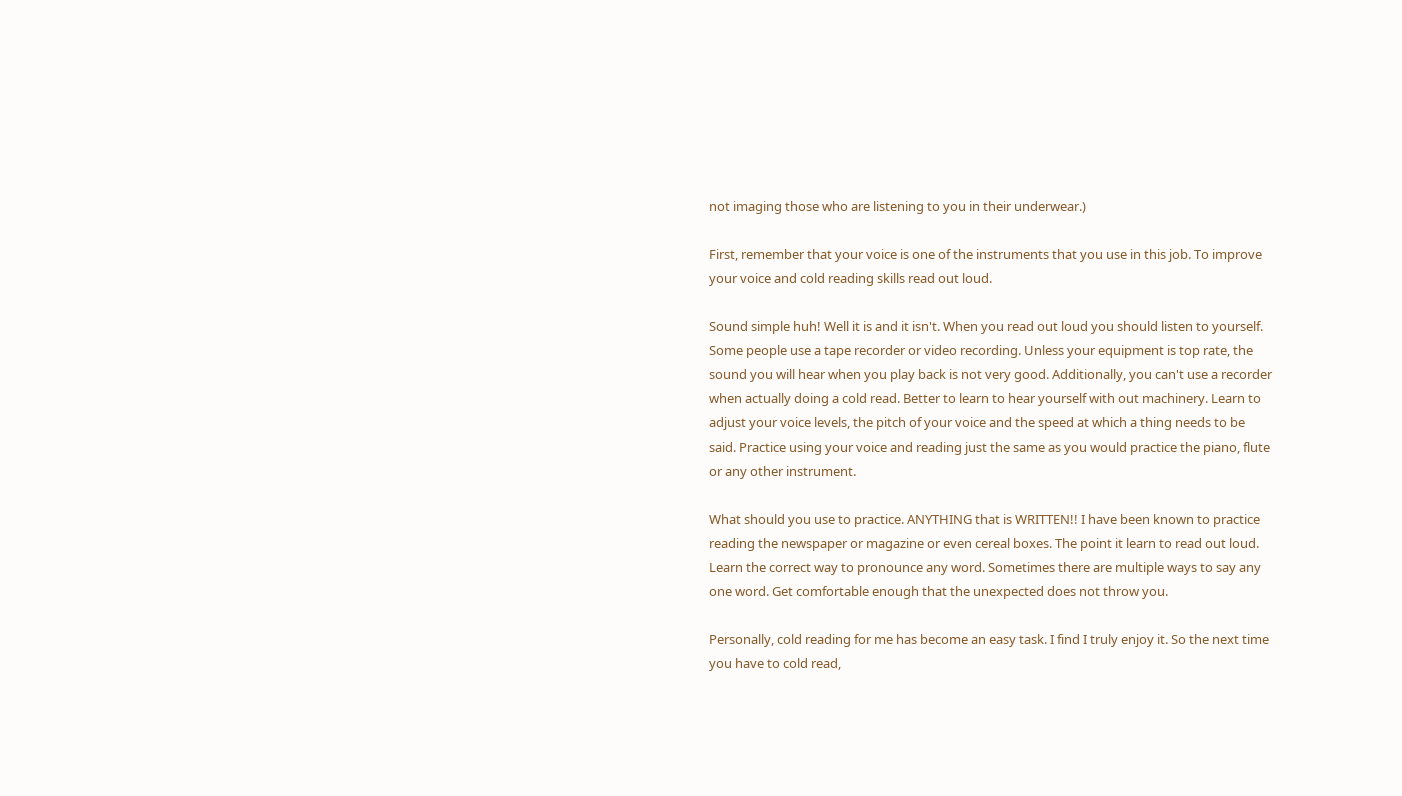not imaging those who are listening to you in their underwear.)

First, remember that your voice is one of the instruments that you use in this job. To improve your voice and cold reading skills read out loud.

Sound simple huh! Well it is and it isn't. When you read out loud you should listen to yourself. Some people use a tape recorder or video recording. Unless your equipment is top rate, the sound you will hear when you play back is not very good. Additionally, you can't use a recorder when actually doing a cold read. Better to learn to hear yourself with out machinery. Learn to adjust your voice levels, the pitch of your voice and the speed at which a thing needs to be said. Practice using your voice and reading just the same as you would practice the piano, flute or any other instrument.

What should you use to practice. ANYTHING that is WRITTEN!! I have been known to practice reading the newspaper or magazine or even cereal boxes. The point it learn to read out loud. Learn the correct way to pronounce any word. Sometimes there are multiple ways to say any one word. Get comfortable enough that the unexpected does not throw you.

Personally, cold reading for me has become an easy task. I find I truly enjoy it. So the next time you have to cold read,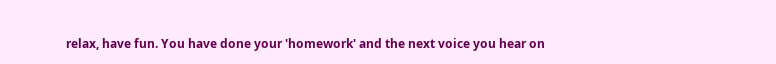relax, have fun. You have done your 'homework' and the next voice you hear on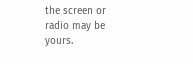the screen or radio may be yours.